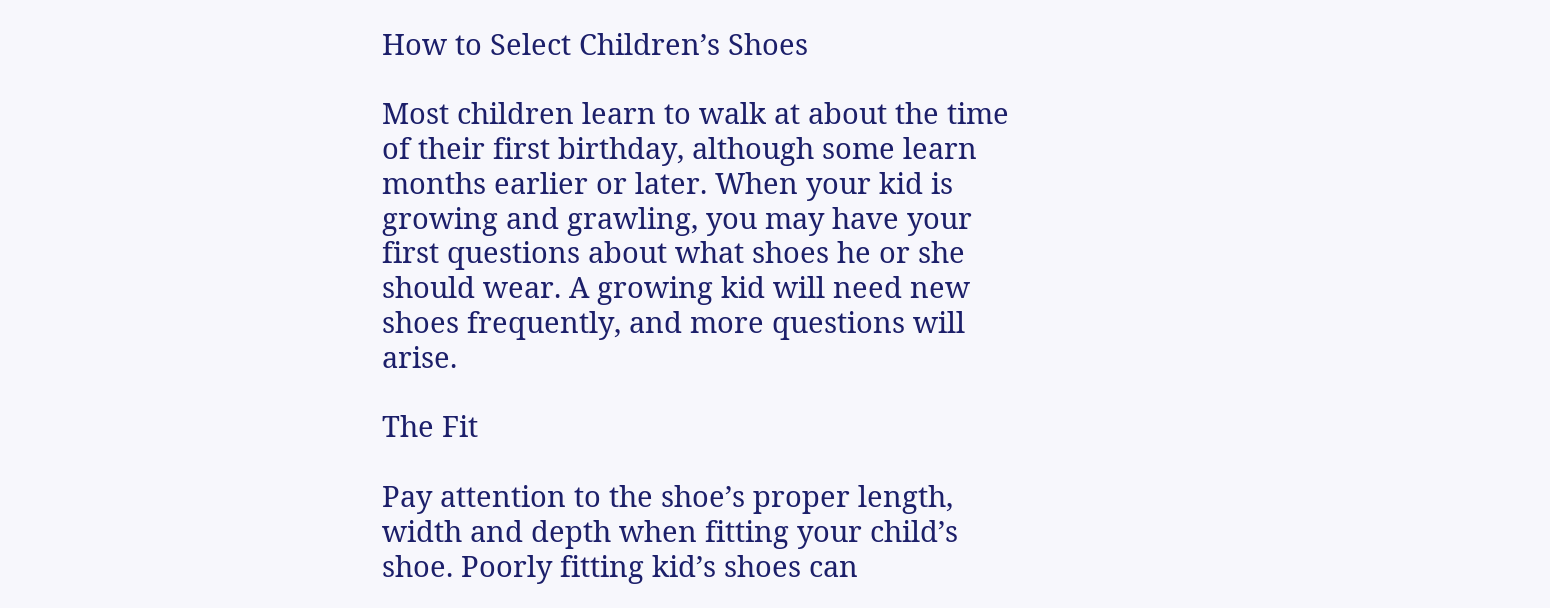How to Select Children’s Shoes

Most children learn to walk at about the time of their first birthday, although some learn months earlier or later. When your kid is growing and grawling, you may have your first questions about what shoes he or she should wear. A growing kid will need new shoes frequently, and more questions will arise.

The Fit

Pay attention to the shoe’s proper length, width and depth when fitting your child’s shoe. Poorly fitting kid’s shoes can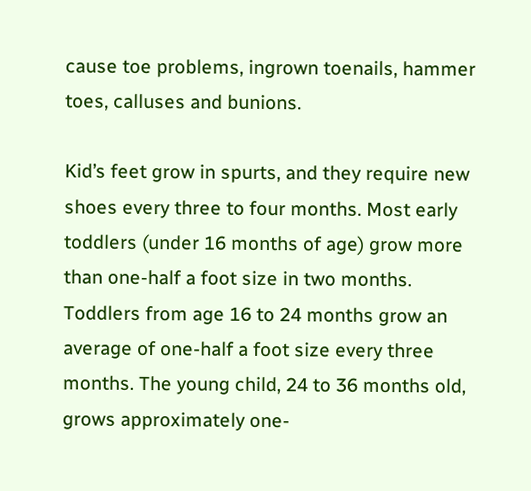cause toe problems, ingrown toenails, hammer toes, calluses and bunions.

Kid’s feet grow in spurts, and they require new shoes every three to four months. Most early toddlers (under 16 months of age) grow more than one-half a foot size in two months. Toddlers from age 16 to 24 months grow an average of one-half a foot size every three months. The young child, 24 to 36 months old, grows approximately one-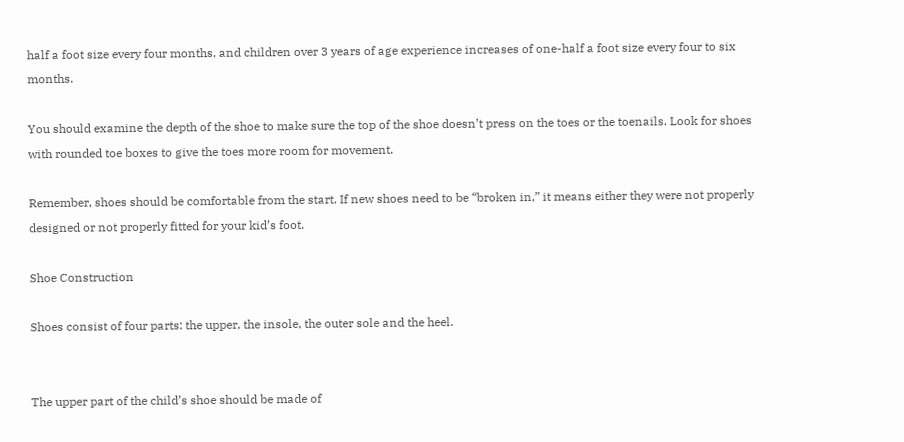half a foot size every four months, and children over 3 years of age experience increases of one-half a foot size every four to six months.

You should examine the depth of the shoe to make sure the top of the shoe doesn’t press on the toes or the toenails. Look for shoes with rounded toe boxes to give the toes more room for movement.

Remember, shoes should be comfortable from the start. If new shoes need to be “broken in,” it means either they were not properly designed or not properly fitted for your kid’s foot.

Shoe Construction

Shoes consist of four parts: the upper, the insole, the outer sole and the heel.


The upper part of the child’s shoe should be made of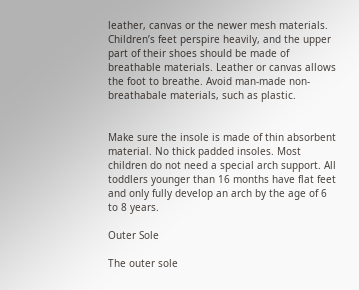leather, canvas or the newer mesh materials. Children’s feet perspire heavily, and the upper part of their shoes should be made of breathable materials. Leather or canvas allows the foot to breathe. Avoid man-made non-breathabale materials, such as plastic.


Make sure the insole is made of thin absorbent material. No thick padded insoles. Most children do not need a special arch support. All toddlers younger than 16 months have flat feet and only fully develop an arch by the age of 6 to 8 years.

Outer Sole

The outer sole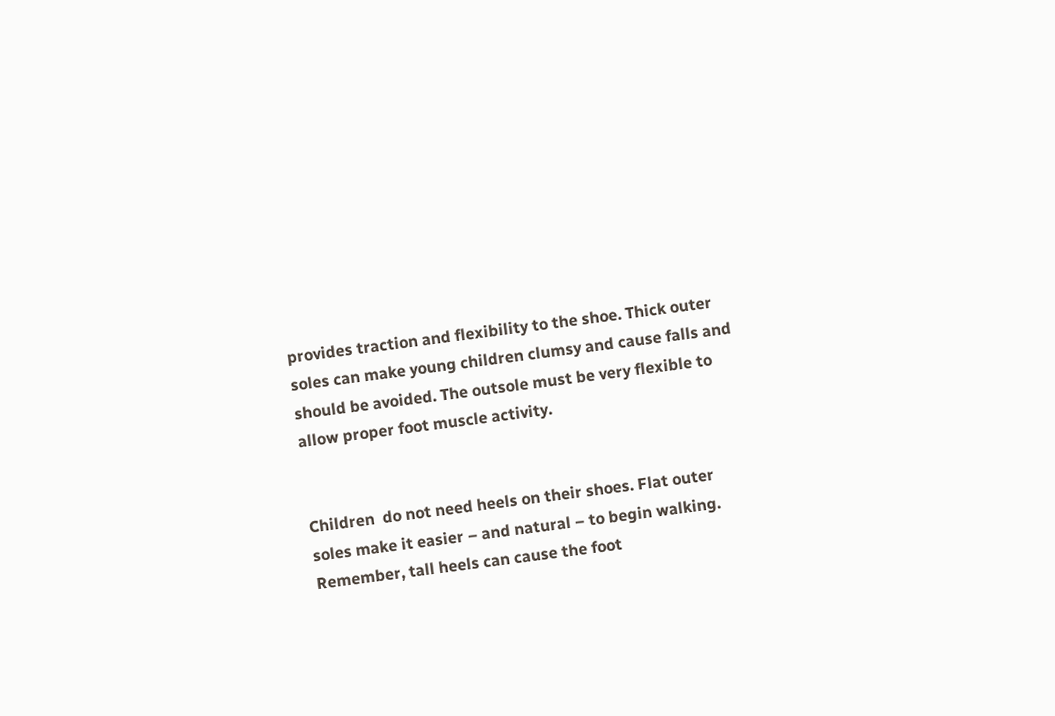provides traction and flexibility to the shoe. Thick outer soles can make young children clumsy and cause falls and should be avoided. The outsole must be very flexible to allow proper foot muscle activity.


Children  do not need heels on their shoes. Flat outer soles make it easier – and natural – to begin walking. Remember, tall heels can cause the foot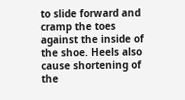to slide forward and cramp the toes against the inside of the shoe. Heels also cause shortening of the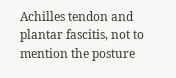Achilles tendon and plantar fascitis, not to mention the posture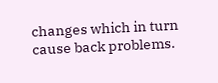changes which in turn cause back problems.